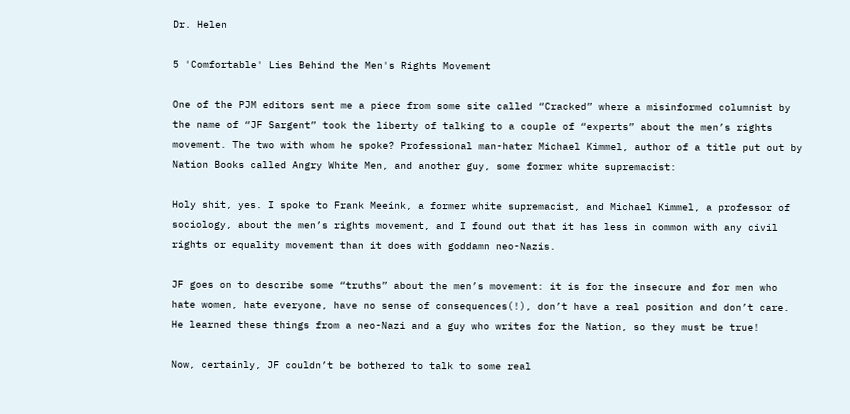Dr. Helen

5 'Comfortable' Lies Behind the Men's Rights Movement

One of the PJM editors sent me a piece from some site called “Cracked” where a misinformed columnist by the name of “JF Sargent” took the liberty of talking to a couple of “experts” about the men’s rights movement. The two with whom he spoke? Professional man-hater Michael Kimmel, author of a title put out by Nation Books called Angry White Men, and another guy, some former white supremacist:

Holy shit, yes. I spoke to Frank Meeink, a former white supremacist, and Michael Kimmel, a professor of sociology, about the men’s rights movement, and I found out that it has less in common with any civil rights or equality movement than it does with goddamn neo-Nazis.

JF goes on to describe some “truths” about the men’s movement: it is for the insecure and for men who hate women, hate everyone, have no sense of consequences(!), don’t have a real position and don’t care. He learned these things from a neo-Nazi and a guy who writes for the Nation, so they must be true!

Now, certainly, JF couldn’t be bothered to talk to some real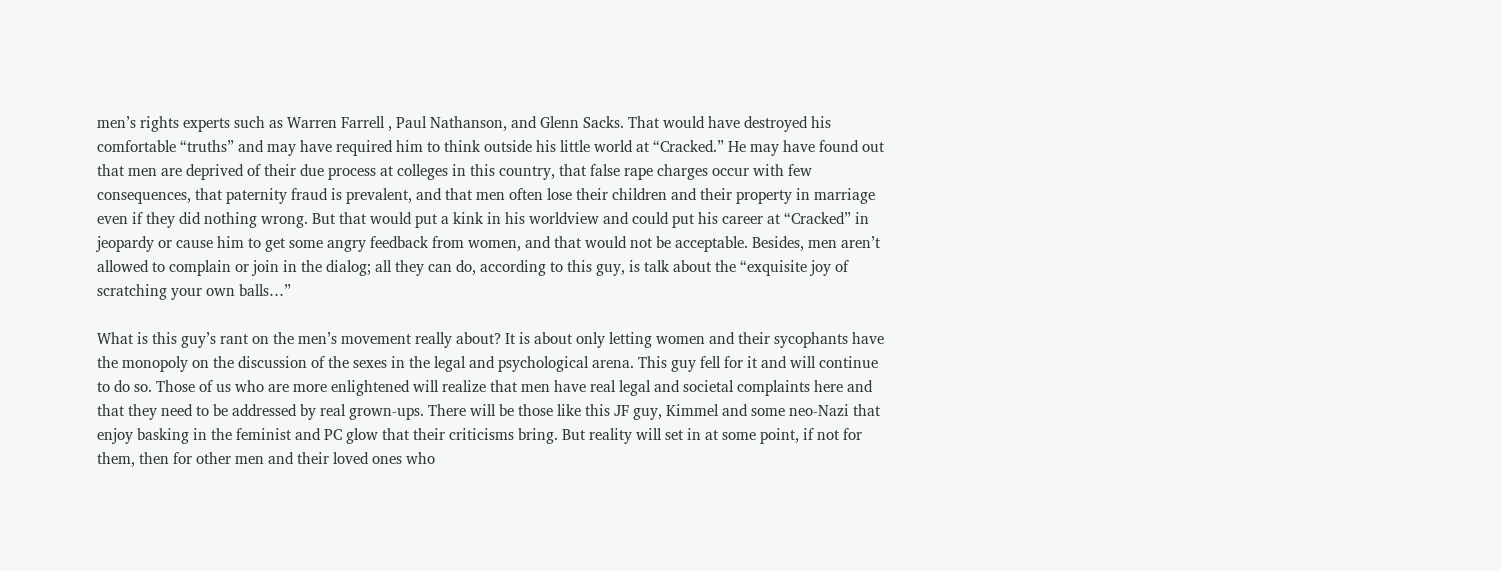men’s rights experts such as Warren Farrell , Paul Nathanson, and Glenn Sacks. That would have destroyed his comfortable “truths” and may have required him to think outside his little world at “Cracked.” He may have found out that men are deprived of their due process at colleges in this country, that false rape charges occur with few consequences, that paternity fraud is prevalent, and that men often lose their children and their property in marriage even if they did nothing wrong. But that would put a kink in his worldview and could put his career at “Cracked” in jeopardy or cause him to get some angry feedback from women, and that would not be acceptable. Besides, men aren’t allowed to complain or join in the dialog; all they can do, according to this guy, is talk about the “exquisite joy of scratching your own balls…”

What is this guy’s rant on the men’s movement really about? It is about only letting women and their sycophants have the monopoly on the discussion of the sexes in the legal and psychological arena. This guy fell for it and will continue to do so. Those of us who are more enlightened will realize that men have real legal and societal complaints here and that they need to be addressed by real grown-ups. There will be those like this JF guy, Kimmel and some neo-Nazi that enjoy basking in the feminist and PC glow that their criticisms bring. But reality will set in at some point, if not for them, then for other men and their loved ones who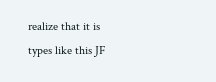realize that it is types like this JF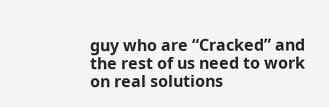guy who are “Cracked” and the rest of us need to work on real solutions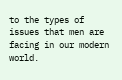to the types of issues that men are facing in our modern world.